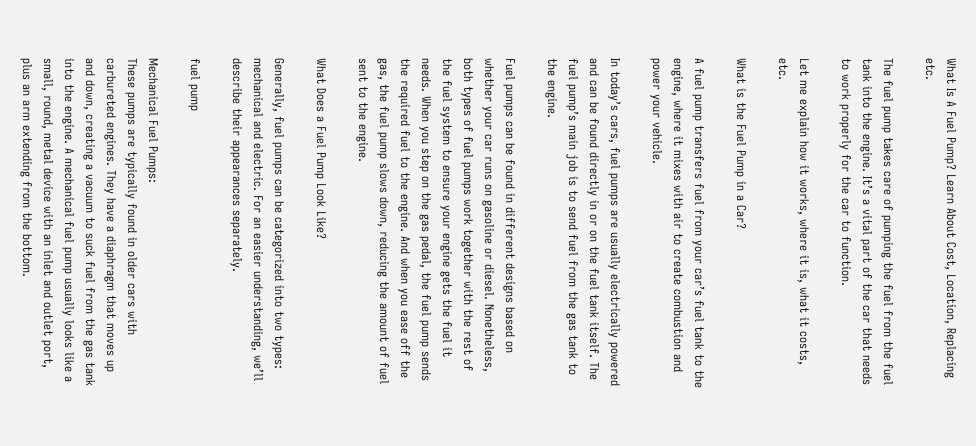What Is A Fuel Pump? Learn About Cost, Location, Replacing etc.

The fuel pump takes care of pumping the fuel from the fuel tank into the engine. It’s a vital part of the car that needs to work properly for the car to function.

Let me explain how it works, where it is, what it costs, etc.

What is the Fuel Pump in a Car?

A fuel pump transfers fuel from your car’s fuel tank to the engine, where it mixes with air to create combustion and power your vehicle.

In today’s cars, fuel pumps are usually electrically powered and can be found directly in or on the fuel tank itself. The fuel pump’s main job is to send fuel from the gas tank to the engine.

Fuel pumps can be found in different designs based on whether your car runs on gasoline or diesel. Nonetheless, both types of fuel pumps work together with the rest of the fuel system to ensure your engine gets the fuel it needs. When you step on the gas pedal, the fuel pump sends the required fuel to the engine. And when you ease off the gas, the fuel pump slows down, reducing the amount of fuel sent to the engine.

What Does a Fuel Pump Look Like?

Generally, fuel pumps can be categorized into two types: mechanical and electric. For an easier understanding, we’ll describe their appearances separately.

fuel pump

Mechanical Fuel Pumps:
These pumps are typically found in older cars with carbureted engines. They have a diaphragm that moves up and down, creating a vacuum to suck fuel from the gas tank into the engine. A mechanical fuel pump usually looks like a small, round, metal device with an inlet and outlet port, plus an arm extending from the bottom.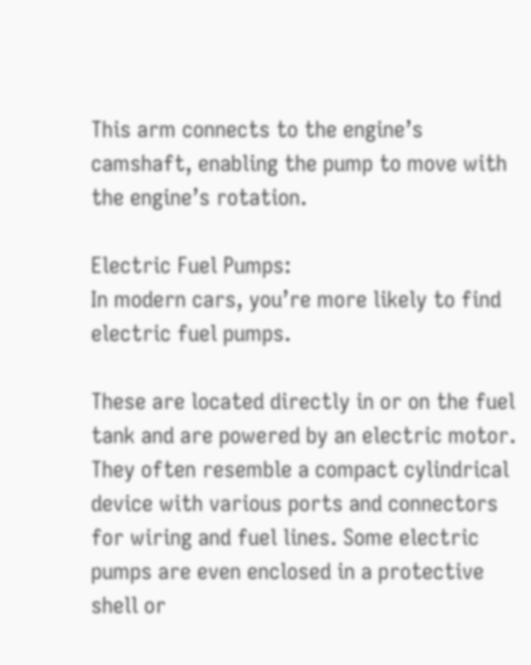This arm connects to the engine’s camshaft, enabling the pump to move with the engine’s rotation.

Electric Fuel Pumps:
In modern cars, you’re more likely to find electric fuel pumps.

These are located directly in or on the fuel tank and are powered by an electric motor. They often resemble a compact cylindrical device with various ports and connectors for wiring and fuel lines. Some electric pumps are even enclosed in a protective shell or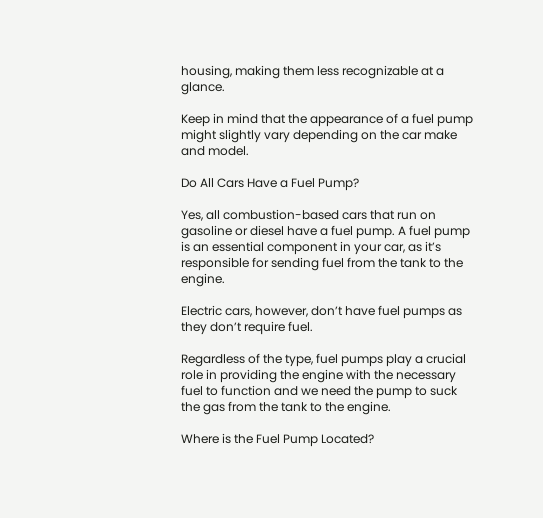housing, making them less recognizable at a glance.

Keep in mind that the appearance of a fuel pump might slightly vary depending on the car make and model.

Do All Cars Have a Fuel Pump?

Yes, all combustion-based cars that run on gasoline or diesel have a fuel pump. A fuel pump is an essential component in your car, as it’s responsible for sending fuel from the tank to the engine.

Electric cars, however, don’t have fuel pumps as they don’t require fuel.

Regardless of the type, fuel pumps play a crucial role in providing the engine with the necessary fuel to function and we need the pump to suck the gas from the tank to the engine.

Where is the Fuel Pump Located?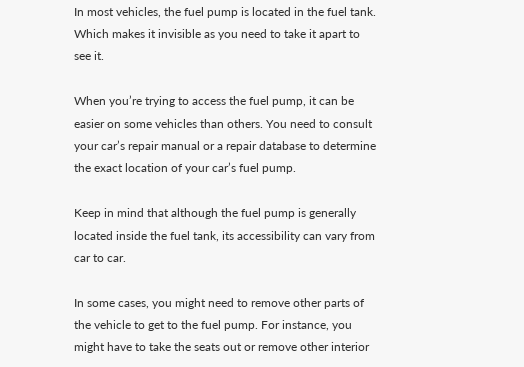In most vehicles, the fuel pump is located in the fuel tank. Which makes it invisible as you need to take it apart to see it.

When you’re trying to access the fuel pump, it can be easier on some vehicles than others. You need to consult your car’s repair manual or a repair database to determine the exact location of your car’s fuel pump.

Keep in mind that although the fuel pump is generally located inside the fuel tank, its accessibility can vary from car to car.

In some cases, you might need to remove other parts of the vehicle to get to the fuel pump. For instance, you might have to take the seats out or remove other interior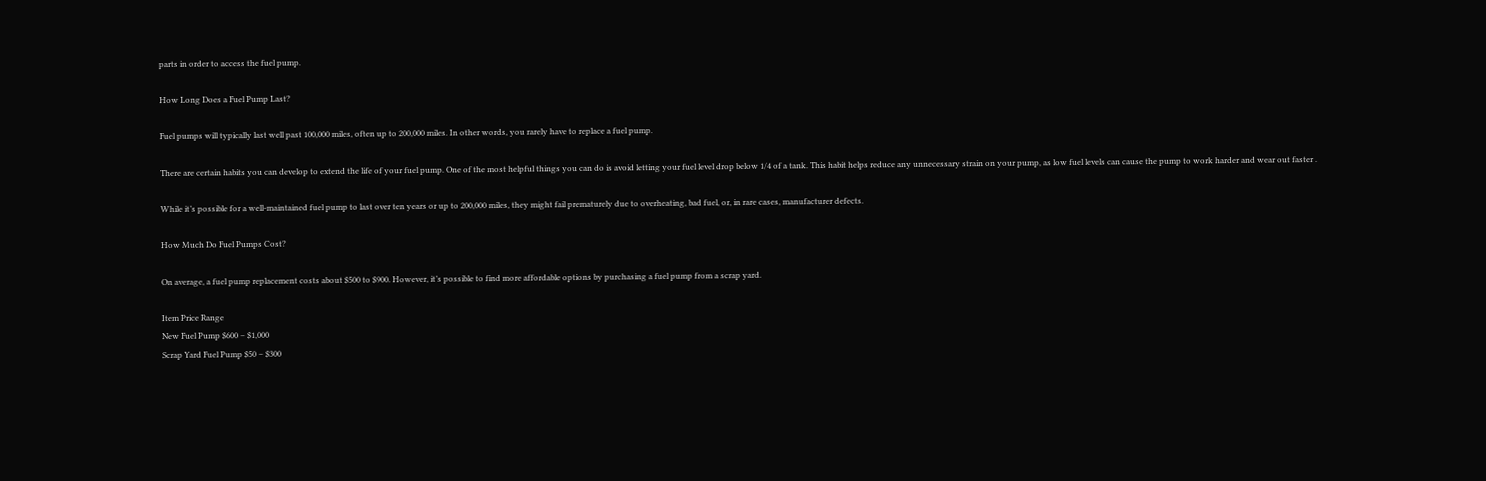parts in order to access the fuel pump.

How Long Does a Fuel Pump Last?

Fuel pumps will typically last well past 100,000 miles, often up to 200,000 miles. In other words, you rarely have to replace a fuel pump.

There are certain habits you can develop to extend the life of your fuel pump. One of the most helpful things you can do is avoid letting your fuel level drop below 1/4 of a tank. This habit helps reduce any unnecessary strain on your pump, as low fuel levels can cause the pump to work harder and wear out faster .

While it’s possible for a well-maintained fuel pump to last over ten years or up to 200,000 miles, they might fail prematurely due to overheating, bad fuel, or, in rare cases, manufacturer defects.

How Much Do Fuel Pumps Cost?

On average, a fuel pump replacement costs about $500 to $900. However, it’s possible to find more affordable options by purchasing a fuel pump from a scrap yard.

Item Price Range
New Fuel Pump $600 – $1,000
Scrap Yard Fuel Pump $50 – $300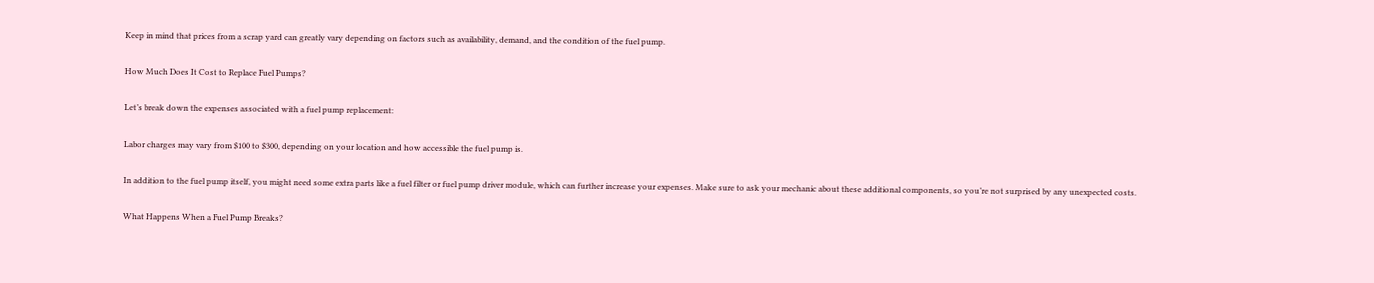Keep in mind that prices from a scrap yard can greatly vary depending on factors such as availability, demand, and the condition of the fuel pump.

How Much Does It Cost to Replace Fuel Pumps?

Let’s break down the expenses associated with a fuel pump replacement:

Labor charges may vary from $100 to $300, depending on your location and how accessible the fuel pump is.

In addition to the fuel pump itself, you might need some extra parts like a fuel filter or fuel pump driver module, which can further increase your expenses. Make sure to ask your mechanic about these additional components, so you’re not surprised by any unexpected costs.

What Happens When a Fuel Pump Breaks?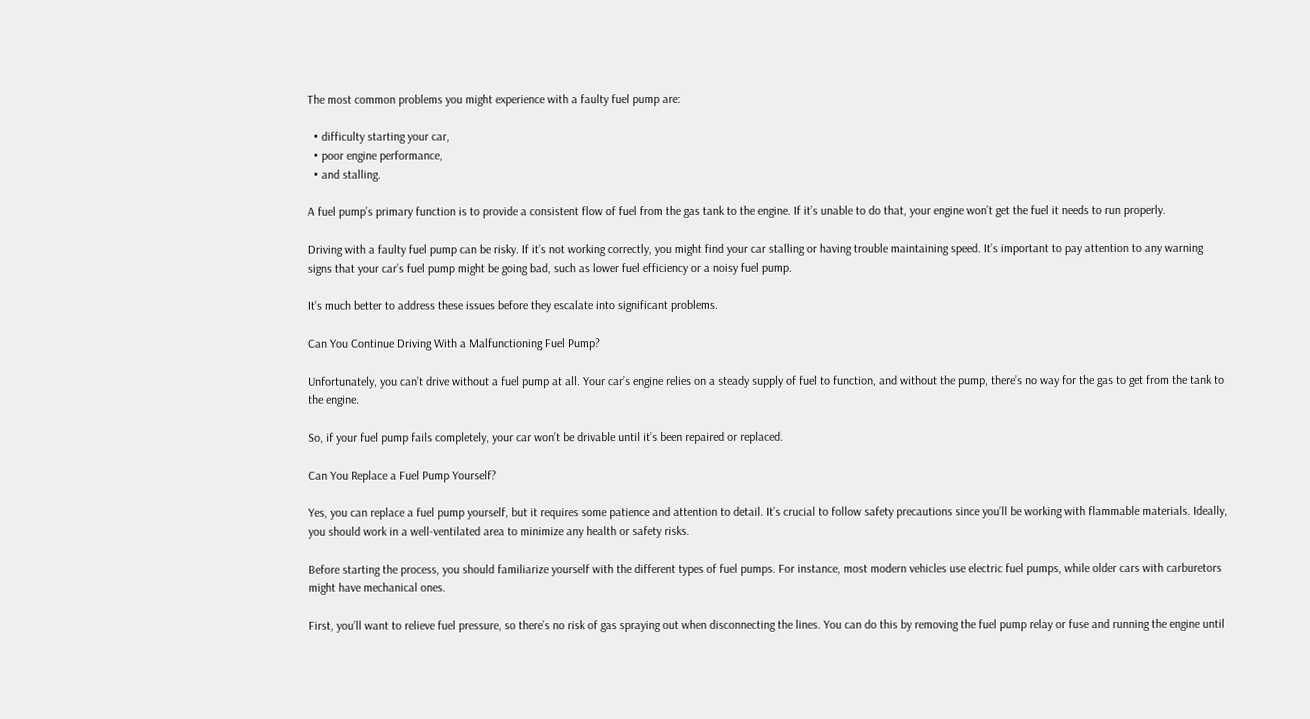The most common problems you might experience with a faulty fuel pump are:

  • difficulty starting your car,
  • poor engine performance,
  • and stalling.

A fuel pump’s primary function is to provide a consistent flow of fuel from the gas tank to the engine. If it’s unable to do that, your engine won’t get the fuel it needs to run properly.

Driving with a faulty fuel pump can be risky. If it’s not working correctly, you might find your car stalling or having trouble maintaining speed. It’s important to pay attention to any warning signs that your car’s fuel pump might be going bad, such as lower fuel efficiency or a noisy fuel pump.

It’s much better to address these issues before they escalate into significant problems.

Can You Continue Driving With a Malfunctioning Fuel Pump?

Unfortunately, you can’t drive without a fuel pump at all. Your car’s engine relies on a steady supply of fuel to function, and without the pump, there’s no way for the gas to get from the tank to the engine.

So, if your fuel pump fails completely, your car won’t be drivable until it’s been repaired or replaced.

Can You Replace a Fuel Pump Yourself?

Yes, you can replace a fuel pump yourself, but it requires some patience and attention to detail. It’s crucial to follow safety precautions since you’ll be working with flammable materials. Ideally, you should work in a well-ventilated area to minimize any health or safety risks.

Before starting the process, you should familiarize yourself with the different types of fuel pumps. For instance, most modern vehicles use electric fuel pumps, while older cars with carburetors might have mechanical ones.

First, you’ll want to relieve fuel pressure, so there’s no risk of gas spraying out when disconnecting the lines. You can do this by removing the fuel pump relay or fuse and running the engine until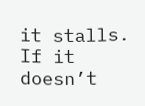it stalls. If it doesn’t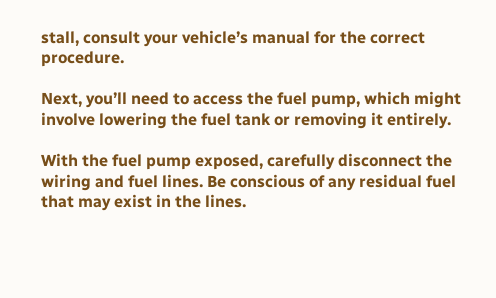stall, consult your vehicle’s manual for the correct procedure.

Next, you’ll need to access the fuel pump, which might involve lowering the fuel tank or removing it entirely.

With the fuel pump exposed, carefully disconnect the wiring and fuel lines. Be conscious of any residual fuel that may exist in the lines.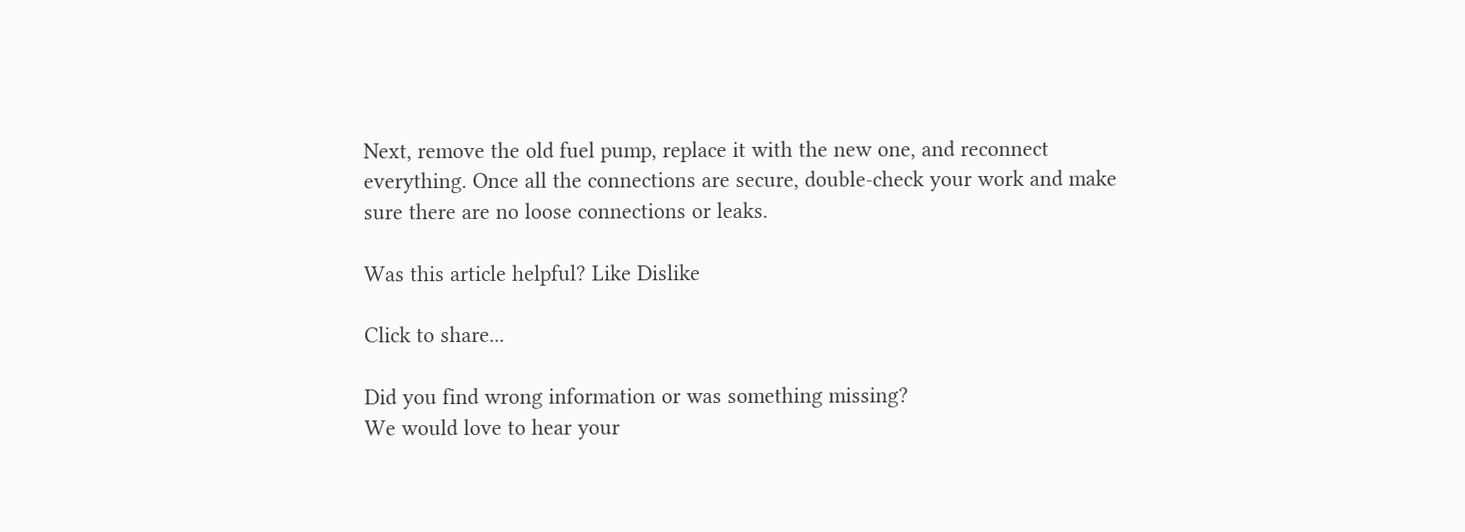Next, remove the old fuel pump, replace it with the new one, and reconnect everything. Once all the connections are secure, double-check your work and make sure there are no loose connections or leaks.

Was this article helpful? Like Dislike

Click to share...

Did you find wrong information or was something missing?
We would love to hear your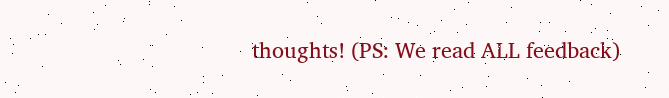thoughts! (PS: We read ALL feedback)